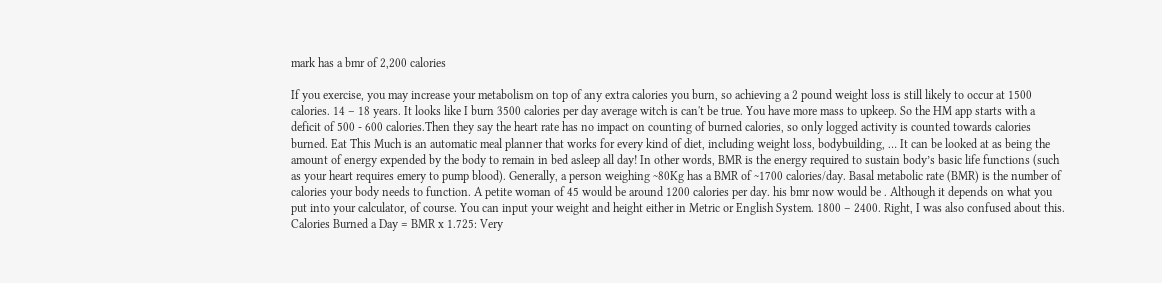mark has a bmr of 2,200 calories

If you exercise, you may increase your metabolism on top of any extra calories you burn, so achieving a 2 pound weight loss is still likely to occur at 1500 calories. 14 – 18 years. It looks like I burn 3500 calories per day average witch is can't be true. You have more mass to upkeep. So the HM app starts with a deficit of 500 - 600 calories.Then they say the heart rate has no impact on counting of burned calories, so only logged activity is counted towards calories burned. Eat This Much is an automatic meal planner that works for every kind of diet, including weight loss, bodybuilding, … It can be looked at as being the amount of energy expended by the body to remain in bed asleep all day! In other words, BMR is the energy required to sustain body’s basic life functions (such as your heart requires emery to pump blood). Generally, a person weighing ~80Kg has a BMR of ~1700 calories/day. Basal metabolic rate (BMR) is the number of calories your body needs to function. A petite woman of 45 would be around 1200 calories per day. his bmr now would be . Although it depends on what you put into your calculator, of course. You can input your weight and height either in Metric or English System. 1800 – 2400. Right, I was also confused about this. Calories Burned a Day = BMR x 1.725: Very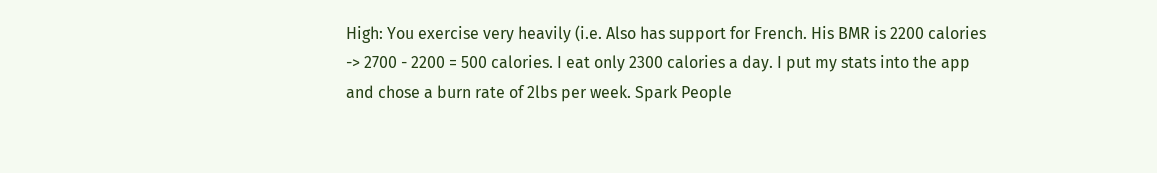High: You exercise very heavily (i.e. Also has support for French. His BMR is 2200 calories -> 2700 - 2200 = 500 calories. I eat only 2300 calories a day. I put my stats into the app and chose a burn rate of 2lbs per week. Spark People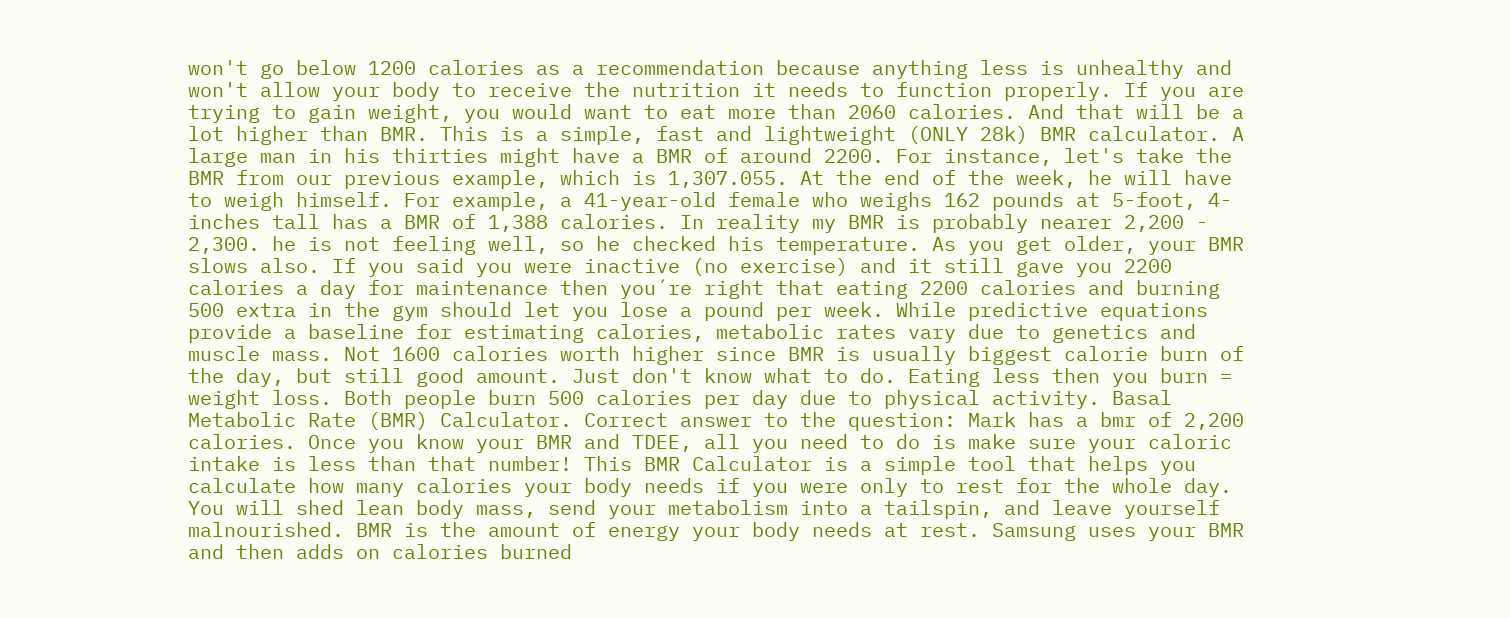won't go below 1200 calories as a recommendation because anything less is unhealthy and won't allow your body to receive the nutrition it needs to function properly. If you are trying to gain weight, you would want to eat more than 2060 calories. And that will be a lot higher than BMR. This is a simple, fast and lightweight (ONLY 28k) BMR calculator. A large man in his thirties might have a BMR of around 2200. For instance, let's take the BMR from our previous example, which is 1,307.055. At the end of the week, he will have to weigh himself. For example, a 41-year-old female who weighs 162 pounds at 5-foot, 4-inches tall has a BMR of 1,388 calories. In reality my BMR is probably nearer 2,200 - 2,300. he is not feeling well, so he checked his temperature. As you get older, your BMR slows also. If you said you were inactive (no exercise) and it still gave you 2200 calories a day for maintenance then you´re right that eating 2200 calories and burning 500 extra in the gym should let you lose a pound per week. While predictive equations provide a baseline for estimating calories, metabolic rates vary due to genetics and muscle mass. Not 1600 calories worth higher since BMR is usually biggest calorie burn of the day, but still good amount. Just don't know what to do. Eating less then you burn = weight loss. Both people burn 500 calories per day due to physical activity. Basal Metabolic Rate (BMR) Calculator. Correct answer to the question: Mark has a bmr of 2,200 calories. Once you know your BMR and TDEE, all you need to do is make sure your caloric intake is less than that number! This BMR Calculator is a simple tool that helps you calculate how many calories your body needs if you were only to rest for the whole day. You will shed lean body mass, send your metabolism into a tailspin, and leave yourself malnourished. BMR is the amount of energy your body needs at rest. Samsung uses your BMR and then adds on calories burned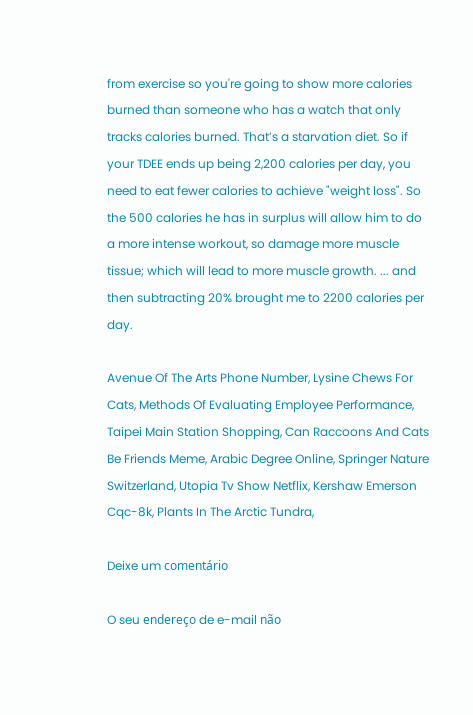from exercise so you're going to show more calories burned than someone who has a watch that only tracks calories burned. That’s a starvation diet. So if your TDEE ends up being 2,200 calories per day, you need to eat fewer calories to achieve "weight loss". So the 500 calories he has in surplus will allow him to do a more intense workout, so damage more muscle tissue; which will lead to more muscle growth. ... and then subtracting 20% brought me to 2200 calories per day.

Avenue Of The Arts Phone Number, Lysine Chews For Cats, Methods Of Evaluating Employee Performance, Taipei Main Station Shopping, Can Raccoons And Cats Be Friends Meme, Arabic Degree Online, Springer Nature Switzerland, Utopia Tv Show Netflix, Kershaw Emerson Cqc-8k, Plants In The Arctic Tundra,

Deixe um comentário

O seu endereço de e-mail não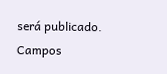será publicado. Campos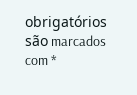obrigatórios são marcados com *